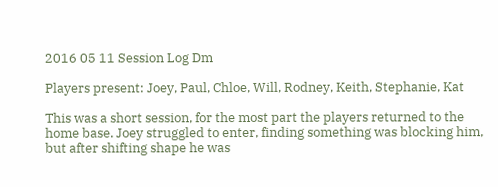2016 05 11 Session Log Dm

Players present: Joey, Paul, Chloe, Will, Rodney, Keith, Stephanie, Kat

This was a short session, for the most part the players returned to the home base. Joey struggled to enter, finding something was blocking him, but after shifting shape he was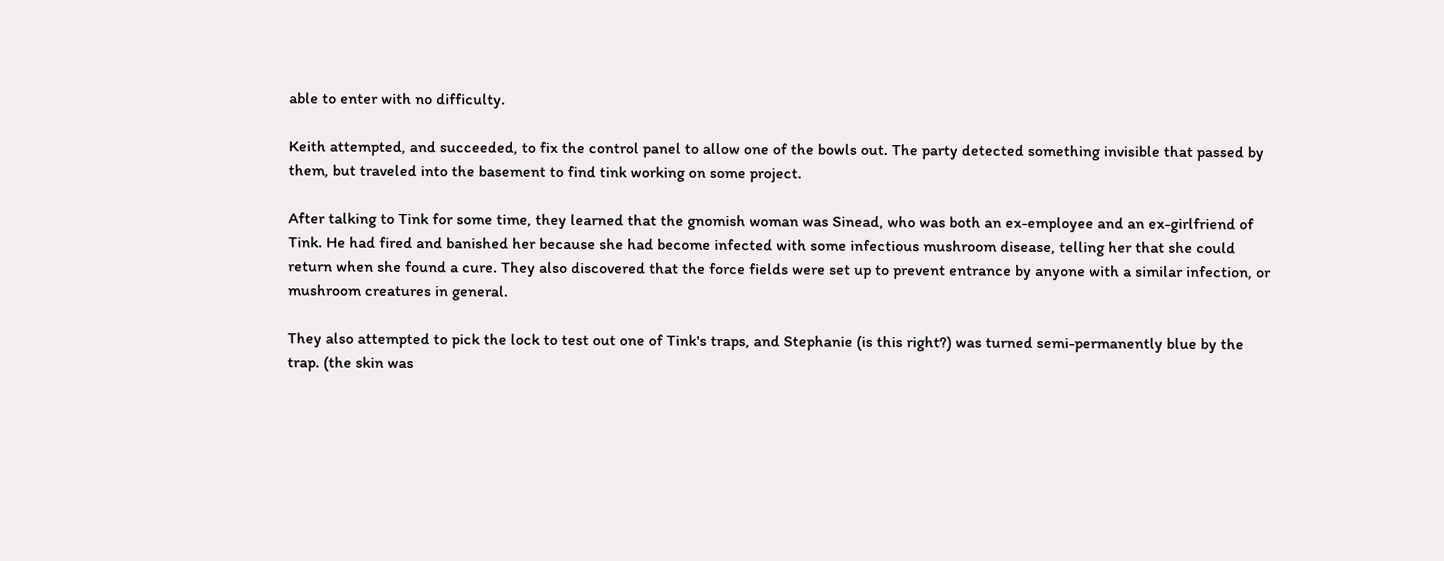able to enter with no difficulty.

Keith attempted, and succeeded, to fix the control panel to allow one of the bowls out. The party detected something invisible that passed by them, but traveled into the basement to find tink working on some project.

After talking to Tink for some time, they learned that the gnomish woman was Sinead, who was both an ex-employee and an ex-girlfriend of Tink. He had fired and banished her because she had become infected with some infectious mushroom disease, telling her that she could return when she found a cure. They also discovered that the force fields were set up to prevent entrance by anyone with a similar infection, or mushroom creatures in general.

They also attempted to pick the lock to test out one of Tink's traps, and Stephanie (is this right?) was turned semi-permanently blue by the trap. (the skin was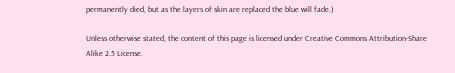permanently died, but as the layers of skin are replaced the blue will fade.)

Unless otherwise stated, the content of this page is licensed under Creative Commons Attribution-Share Alike 2.5 License.